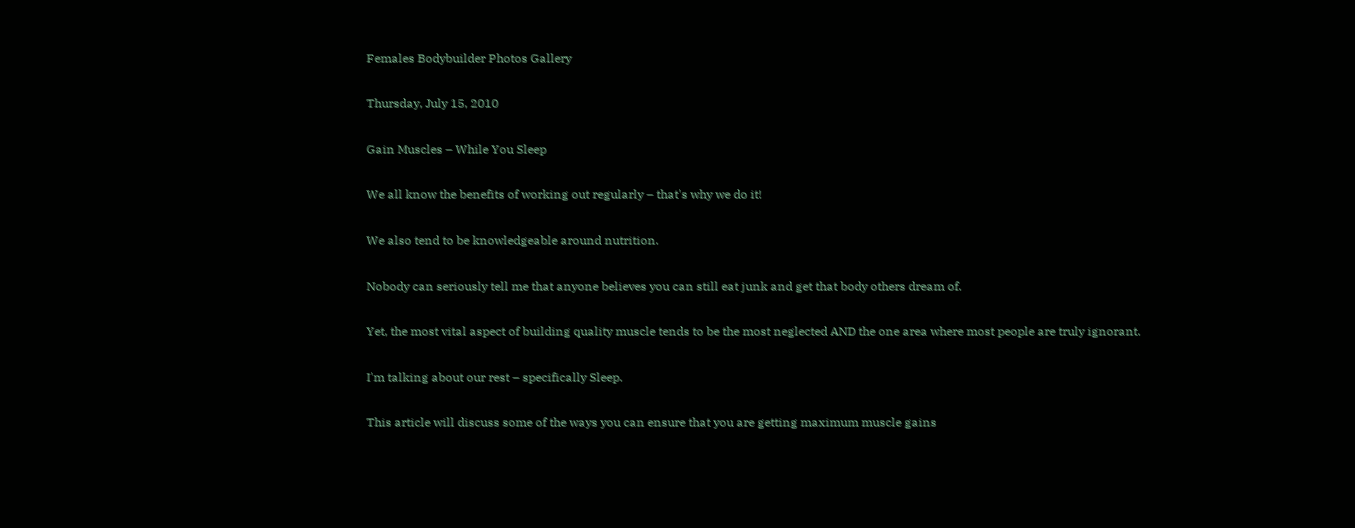Females Bodybuilder Photos Gallery

Thursday, July 15, 2010

Gain Muscles – While You Sleep

We all know the benefits of working out regularly – that's why we do it!

We also tend to be knowledgeable around nutrition.

Nobody can seriously tell me that anyone believes you can still eat junk and get that body others dream of.

Yet, the most vital aspect of building quality muscle tends to be the most neglected AND the one area where most people are truly ignorant.

I'm talking about our rest – specifically Sleep.

This article will discuss some of the ways you can ensure that you are getting maximum muscle gains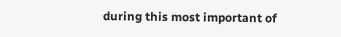during this most important of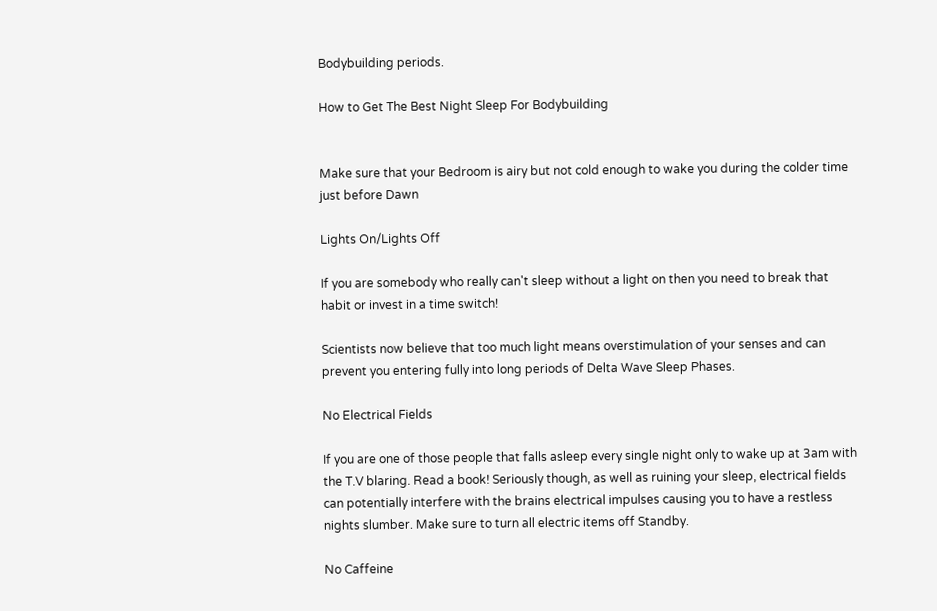Bodybuilding periods.

How to Get The Best Night Sleep For Bodybuilding


Make sure that your Bedroom is airy but not cold enough to wake you during the colder time just before Dawn

Lights On/Lights Off

If you are somebody who really can't sleep without a light on then you need to break that habit or invest in a time switch!

Scientists now believe that too much light means overstimulation of your senses and can prevent you entering fully into long periods of Delta Wave Sleep Phases.

No Electrical Fields

If you are one of those people that falls asleep every single night only to wake up at 3am with the T.V blaring. Read a book! Seriously though, as well as ruining your sleep, electrical fields can potentially interfere with the brains electrical impulses causing you to have a restless nights slumber. Make sure to turn all electric items off Standby.

No Caffeine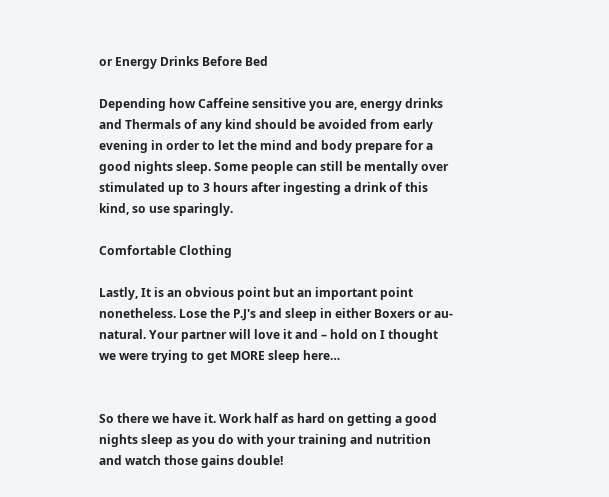or Energy Drinks Before Bed

Depending how Caffeine sensitive you are, energy drinks and Thermals of any kind should be avoided from early evening in order to let the mind and body prepare for a good nights sleep. Some people can still be mentally over stimulated up to 3 hours after ingesting a drink of this kind, so use sparingly.

Comfortable Clothing

Lastly, It is an obvious point but an important point nonetheless. Lose the P.J's and sleep in either Boxers or au-natural. Your partner will love it and – hold on I thought we were trying to get MORE sleep here…


So there we have it. Work half as hard on getting a good nights sleep as you do with your training and nutrition and watch those gains double!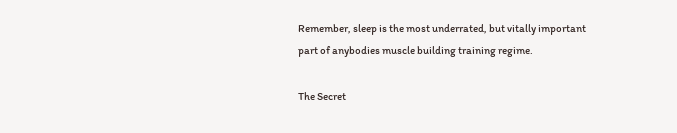Remember, sleep is the most underrated, but vitally important part of anybodies muscle building training regime.

The Secret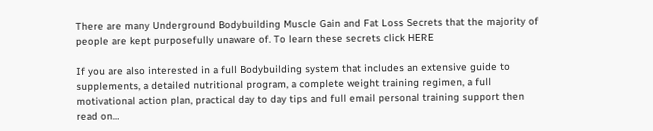There are many Underground Bodybuilding Muscle Gain and Fat Loss Secrets that the majority of people are kept purposefully unaware of. To learn these secrets click HERE

If you are also interested in a full Bodybuilding system that includes an extensive guide to supplements, a detailed nutritional program, a complete weight training regimen, a full motivational action plan, practical day to day tips and full email personal training support then read on…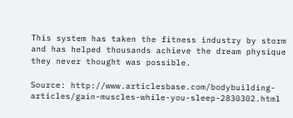This system has taken the fitness industry by storm and has helped thousands achieve the dream physique they never thought was possible.

Source: http://www.articlesbase.com/bodybuilding-articles/gain-muscles-while-you-sleep-2830302.html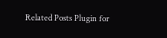Related Posts Plugin for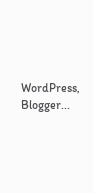WordPress, Blogger...